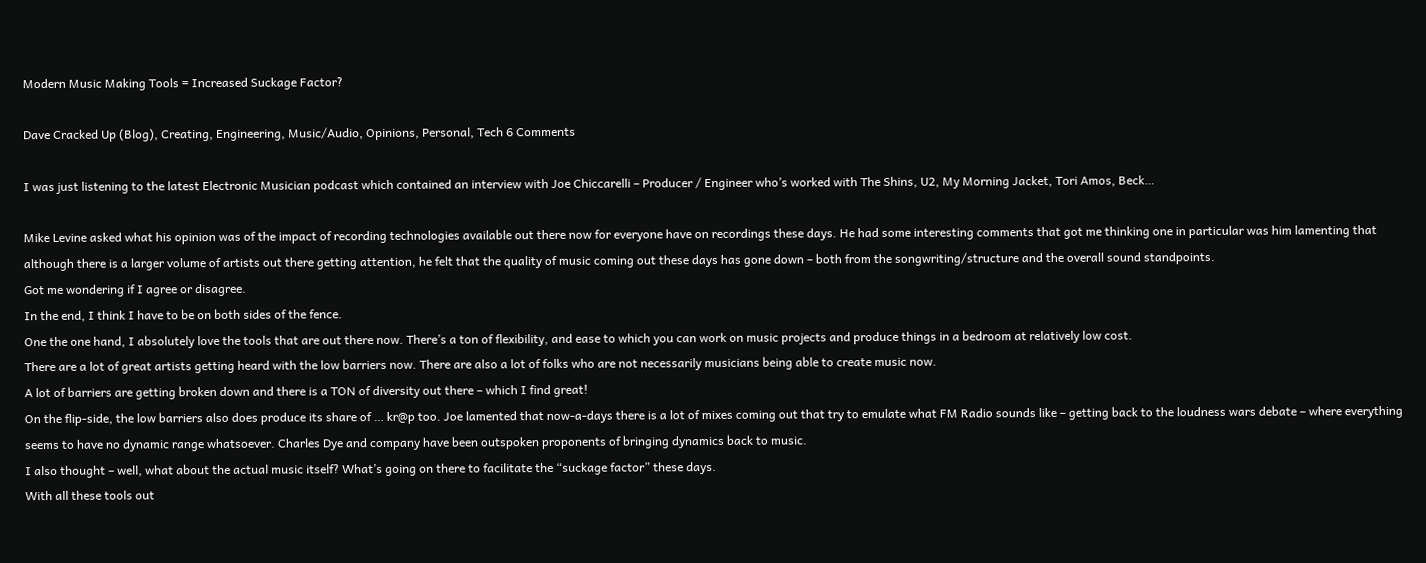Modern Music Making Tools = Increased Suckage Factor?

Dave Cracked Up (Blog), Creating, Engineering, Music/Audio, Opinions, Personal, Tech 6 Comments

I was just listening to the latest Electronic Musician podcast which contained an interview with Joe Chiccarelli – Producer / Engineer who’s worked with The Shins, U2, My Morning Jacket, Tori Amos, Beck…

Mike Levine asked what his opinion was of the impact of recording technologies available out there now for everyone have on recordings these days. He had some interesting comments that got me thinking one in particular was him lamenting that although there is a larger volume of artists out there getting attention, he felt that the quality of music coming out these days has gone down – both from the songwriting/structure and the overall sound standpoints.
Got me wondering if I agree or disagree.
In the end, I think I have to be on both sides of the fence.
One the one hand, I absolutely love the tools that are out there now. There’s a ton of flexibility, and ease to which you can work on music projects and produce things in a bedroom at relatively low cost.
There are a lot of great artists getting heard with the low barriers now. There are also a lot of folks who are not necessarily musicians being able to create music now.
A lot of barriers are getting broken down and there is a TON of diversity out there – which I find great!
On the flip-side, the low barriers also does produce its share of … kr@p too. Joe lamented that now-a-days there is a lot of mixes coming out that try to emulate what FM Radio sounds like – getting back to the loudness wars debate – where everything seems to have no dynamic range whatsoever. Charles Dye and company have been outspoken proponents of bringing dynamics back to music.
I also thought – well, what about the actual music itself? What’s going on there to facilitate the “suckage factor” these days.
With all these tools out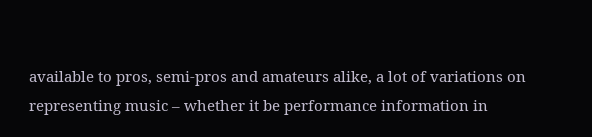available to pros, semi-pros and amateurs alike, a lot of variations on representing music – whether it be performance information in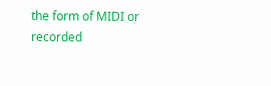the form of MIDI or recorded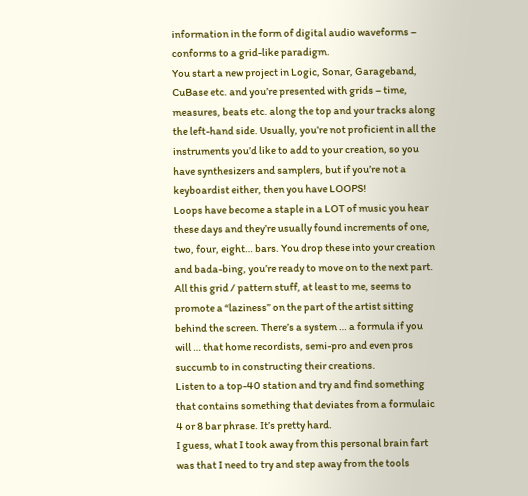information in the form of digital audio waveforms – conforms to a grid-like paradigm.
You start a new project in Logic, Sonar, Garageband, CuBase etc. and you’re presented with grids – time, measures, beats etc. along the top and your tracks along the left-hand side. Usually, you’re not proficient in all the instruments you’d like to add to your creation, so you have synthesizers and samplers, but if you’re not a keyboardist either, then you have LOOPS!
Loops have become a staple in a LOT of music you hear these days and they’re usually found increments of one, two, four, eight… bars. You drop these into your creation and bada-bing, you’re ready to move on to the next part.
All this grid / pattern stuff, at least to me, seems to promote a “laziness” on the part of the artist sitting behind the screen. There’s a system … a formula if you will … that home recordists, semi-pro and even pros succumb to in constructing their creations.
Listen to a top-40 station and try and find something that contains something that deviates from a formulaic 4 or 8 bar phrase. It’s pretty hard.
I guess, what I took away from this personal brain fart was that I need to try and step away from the tools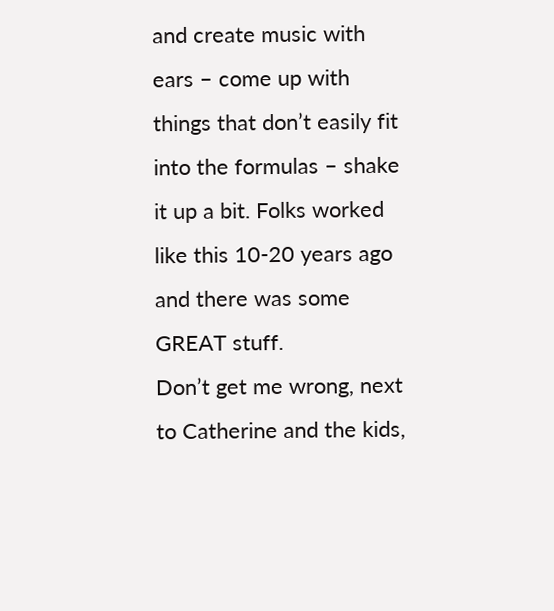and create music with ears – come up with things that don’t easily fit into the formulas – shake it up a bit. Folks worked like this 10-20 years ago and there was some GREAT stuff.
Don’t get me wrong, next to Catherine and the kids,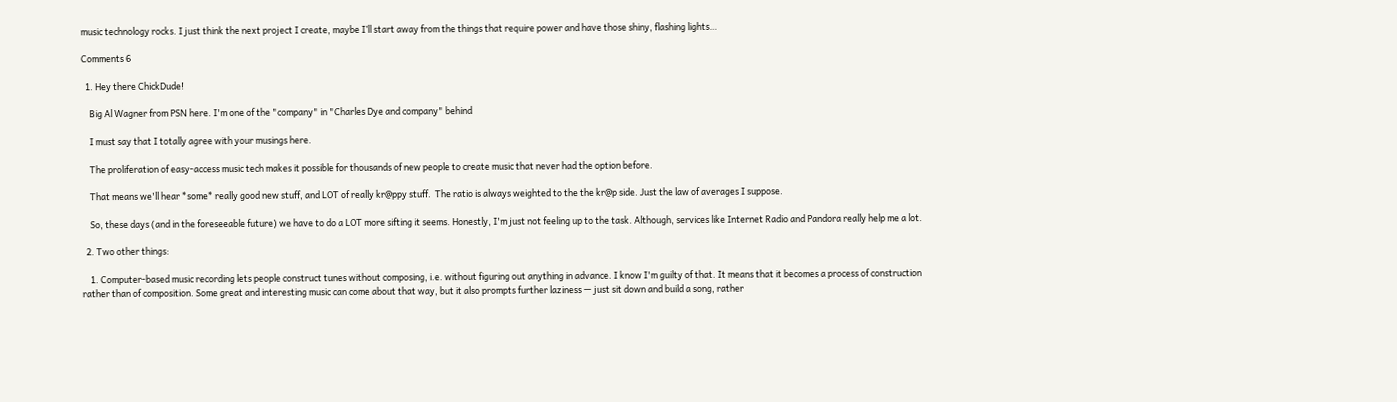music technology rocks. I just think the next project I create, maybe I’ll start away from the things that require power and have those shiny, flashing lights…

Comments 6

  1. Hey there ChickDude!

    Big Al Wagner from PSN here. I'm one of the "company" in "Charles Dye and company" behind

    I must say that I totally agree with your musings here.

    The proliferation of easy-access music tech makes it possible for thousands of new people to create music that never had the option before.

    That means we'll hear *some* really good new stuff, and LOT of really kr@ppy stuff.  The ratio is always weighted to the the kr@p side. Just the law of averages I suppose.

    So, these days (and in the foreseeable future) we have to do a LOT more sifting it seems. Honestly, I'm just not feeling up to the task. Although, services like Internet Radio and Pandora really help me a lot.

  2. Two other things:

    1. Computer-based music recording lets people construct tunes without composing, i.e. without figuring out anything in advance. I know I'm guilty of that. It means that it becomes a process of construction rather than of composition. Some great and interesting music can come about that way, but it also prompts further laziness — just sit down and build a song, rather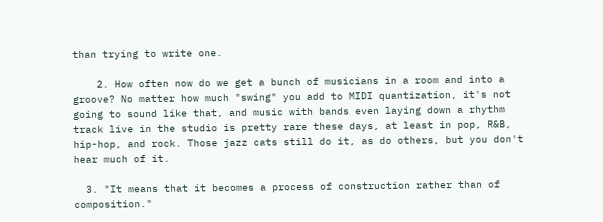than trying to write one.

    2. How often now do we get a bunch of musicians in a room and into a groove? No matter how much "swing" you add to MIDI quantization, it's not going to sound like that, and music with bands even laying down a rhythm track live in the studio is pretty rare these days, at least in pop, R&B, hip-hop, and rock. Those jazz cats still do it, as do others, but you don't hear much of it.

  3. "It means that it becomes a process of construction rather than of composition."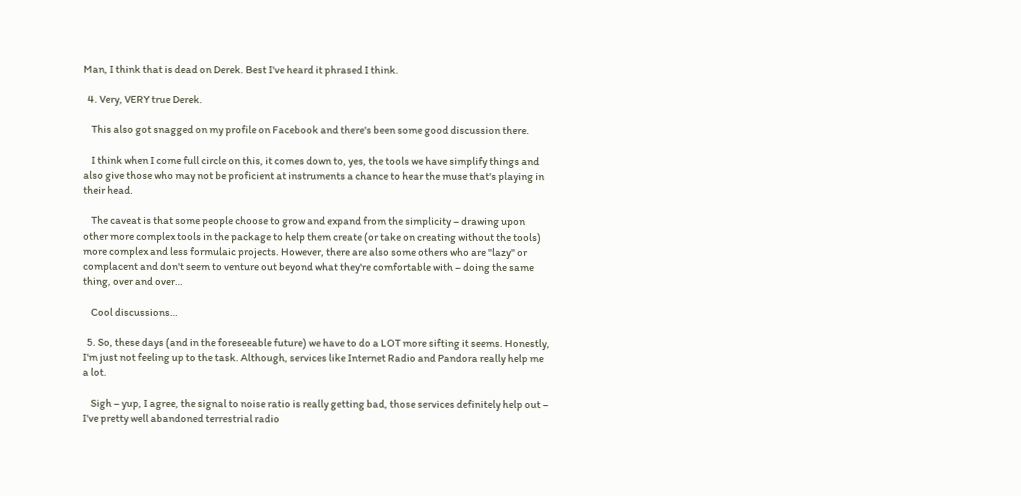Man, I think that is dead on Derek. Best I've heard it phrased I think.

  4. Very, VERY true Derek.

    This also got snagged on my profile on Facebook and there's been some good discussion there.

    I think when I come full circle on this, it comes down to, yes, the tools we have simplify things and also give those who may not be proficient at instruments a chance to hear the muse that's playing in their head.

    The caveat is that some people choose to grow and expand from the simplicity – drawing upon other more complex tools in the package to help them create (or take on creating without the tools) more complex and less formulaic projects. However, there are also some others who are "lazy" or complacent and don't seem to venture out beyond what they're comfortable with – doing the same thing, over and over…

    Cool discussions…

  5. So, these days (and in the foreseeable future) we have to do a LOT more sifting it seems. Honestly, I'm just not feeling up to the task. Although, services like Internet Radio and Pandora really help me a lot.

    Sigh – yup, I agree, the signal to noise ratio is really getting bad, those services definitely help out – I've pretty well abandoned terrestrial radio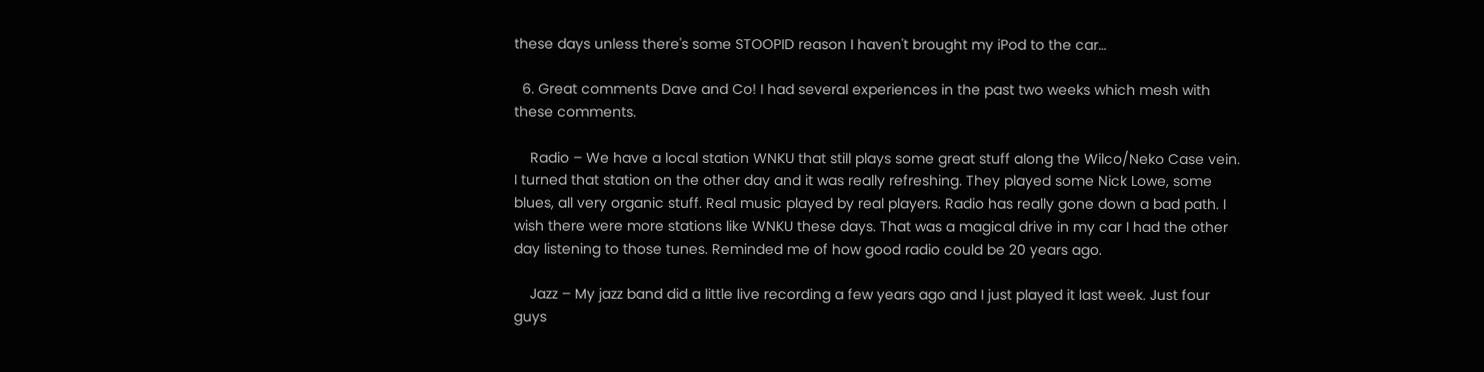these days unless there's some STOOPID reason I haven't brought my iPod to the car…

  6. Great comments Dave and Co! I had several experiences in the past two weeks which mesh with these comments.

    Radio – We have a local station WNKU that still plays some great stuff along the Wilco/Neko Case vein. I turned that station on the other day and it was really refreshing. They played some Nick Lowe, some blues, all very organic stuff. Real music played by real players. Radio has really gone down a bad path. I wish there were more stations like WNKU these days. That was a magical drive in my car I had the other day listening to those tunes. Reminded me of how good radio could be 20 years ago.

    Jazz – My jazz band did a little live recording a few years ago and I just played it last week. Just four guys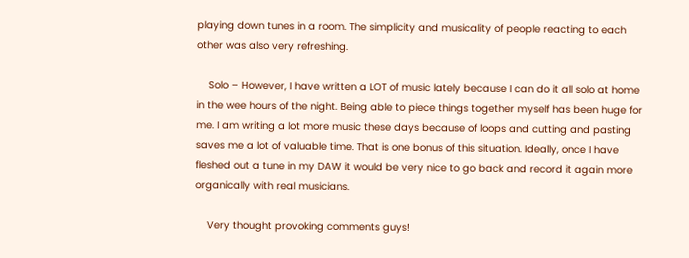playing down tunes in a room. The simplicity and musicality of people reacting to each other was also very refreshing.

    Solo – However, I have written a LOT of music lately because I can do it all solo at home in the wee hours of the night. Being able to piece things together myself has been huge for me. I am writing a lot more music these days because of loops and cutting and pasting saves me a lot of valuable time. That is one bonus of this situation. Ideally, once I have fleshed out a tune in my DAW it would be very nice to go back and record it again more organically with real musicians.

    Very thought provoking comments guys!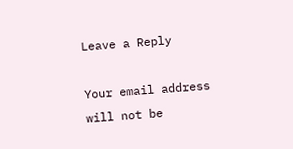Leave a Reply

Your email address will not be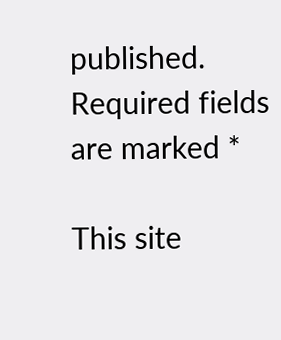published. Required fields are marked *

This site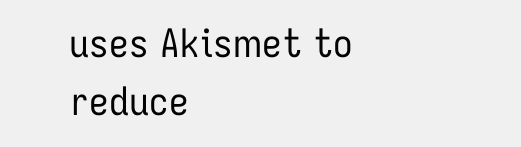uses Akismet to reduce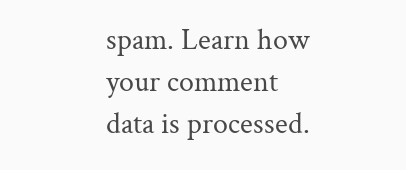spam. Learn how your comment data is processed.